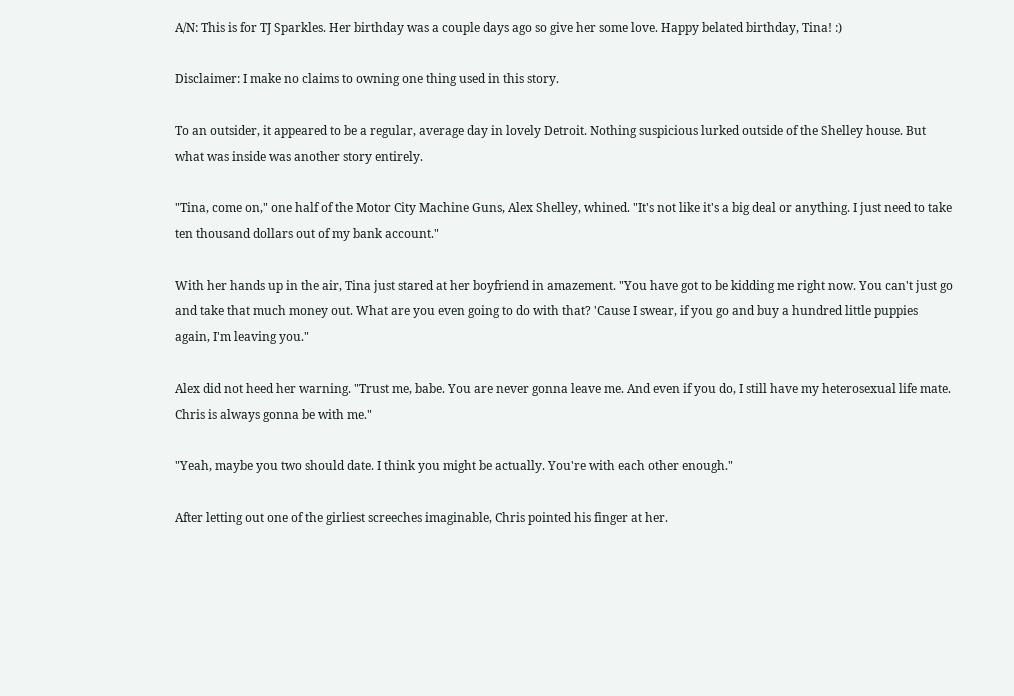A/N: This is for TJ Sparkles. Her birthday was a couple days ago so give her some love. Happy belated birthday, Tina! :)

Disclaimer: I make no claims to owning one thing used in this story.

To an outsider, it appeared to be a regular, average day in lovely Detroit. Nothing suspicious lurked outside of the Shelley house. But what was inside was another story entirely.

"Tina, come on," one half of the Motor City Machine Guns, Alex Shelley, whined. "It's not like it's a big deal or anything. I just need to take ten thousand dollars out of my bank account."

With her hands up in the air, Tina just stared at her boyfriend in amazement. "You have got to be kidding me right now. You can't just go and take that much money out. What are you even going to do with that? 'Cause I swear, if you go and buy a hundred little puppies again, I'm leaving you."

Alex did not heed her warning. "Trust me, babe. You are never gonna leave me. And even if you do, I still have my heterosexual life mate. Chris is always gonna be with me."

"Yeah, maybe you two should date. I think you might be actually. You're with each other enough."

After letting out one of the girliest screeches imaginable, Chris pointed his finger at her.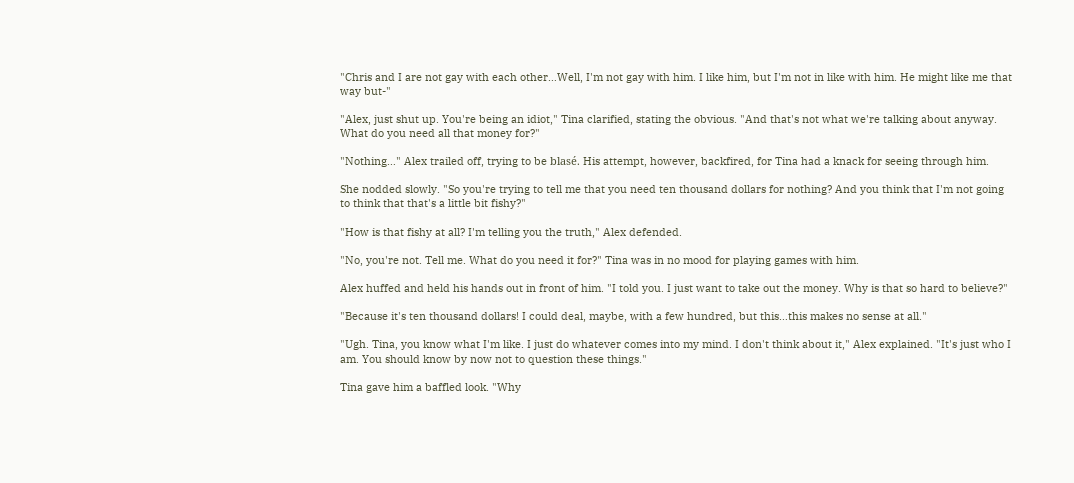"Chris and I are not gay with each other…Well, I'm not gay with him. I like him, but I'm not in like with him. He might like me that way but-"

"Alex, just shut up. You're being an idiot," Tina clarified, stating the obvious. "And that's not what we're talking about anyway. What do you need all that money for?"

"Nothing…" Alex trailed off, trying to be blasé. His attempt, however, backfired, for Tina had a knack for seeing through him.

She nodded slowly. "So you're trying to tell me that you need ten thousand dollars for nothing? And you think that I'm not going to think that that's a little bit fishy?"

"How is that fishy at all? I'm telling you the truth," Alex defended.

"No, you're not. Tell me. What do you need it for?" Tina was in no mood for playing games with him.

Alex huffed and held his hands out in front of him. "I told you. I just want to take out the money. Why is that so hard to believe?"

"Because it's ten thousand dollars! I could deal, maybe, with a few hundred, but this…this makes no sense at all."

"Ugh. Tina, you know what I'm like. I just do whatever comes into my mind. I don't think about it," Alex explained. "It's just who I am. You should know by now not to question these things."

Tina gave him a baffled look. "Why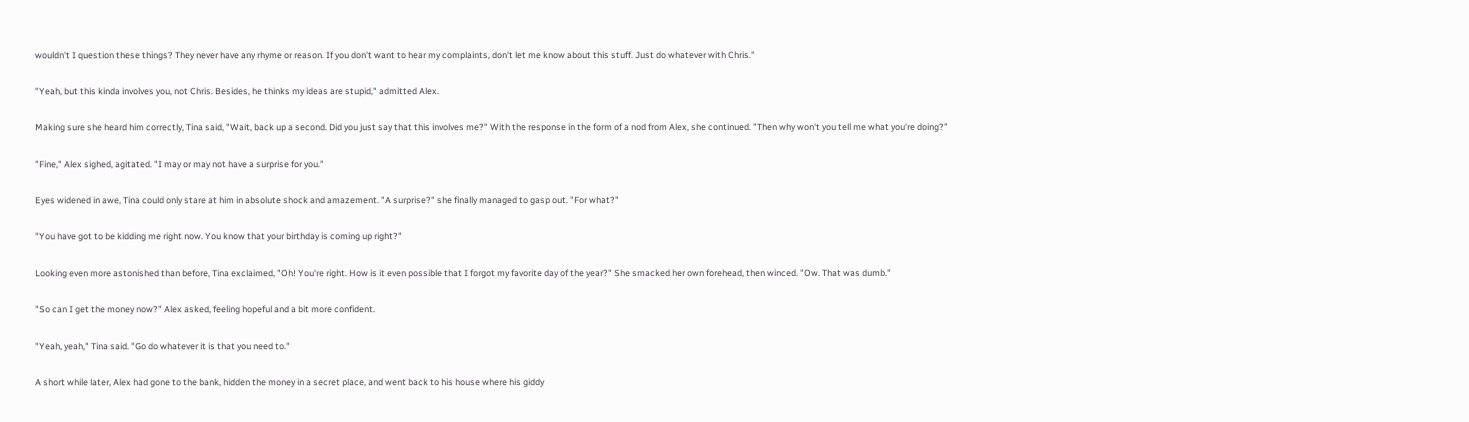wouldn't I question these things? They never have any rhyme or reason. If you don't want to hear my complaints, don't let me know about this stuff. Just do whatever with Chris."

"Yeah, but this kinda involves you, not Chris. Besides, he thinks my ideas are stupid," admitted Alex.

Making sure she heard him correctly, Tina said, "Wait, back up a second. Did you just say that this involves me?" With the response in the form of a nod from Alex, she continued. "Then why won't you tell me what you're doing?"

"Fine," Alex sighed, agitated. "I may or may not have a surprise for you."

Eyes widened in awe, Tina could only stare at him in absolute shock and amazement. "A surprise?" she finally managed to gasp out. "For what?"

"You have got to be kidding me right now. You know that your birthday is coming up right?"

Looking even more astonished than before, Tina exclaimed, "Oh! You're right. How is it even possible that I forgot my favorite day of the year?" She smacked her own forehead, then winced. "Ow. That was dumb."

"So can I get the money now?" Alex asked, feeling hopeful and a bit more confident.

"Yeah, yeah," Tina said. "Go do whatever it is that you need to."

A short while later, Alex had gone to the bank, hidden the money in a secret place, and went back to his house where his giddy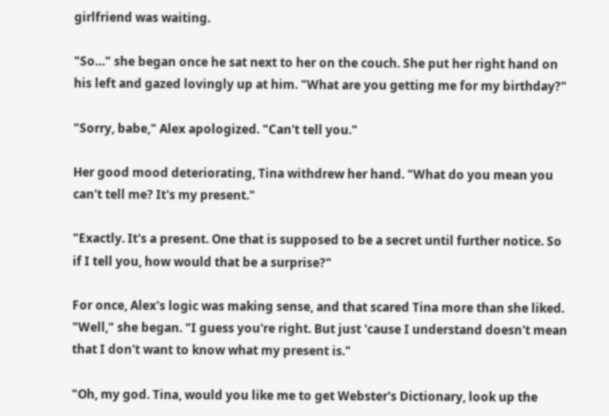girlfriend was waiting.

"So…" she began once he sat next to her on the couch. She put her right hand on his left and gazed lovingly up at him. "What are you getting me for my birthday?"

"Sorry, babe," Alex apologized. "Can't tell you."

Her good mood deteriorating, Tina withdrew her hand. "What do you mean you can't tell me? It's my present."

"Exactly. It's a present. One that is supposed to be a secret until further notice. So if I tell you, how would that be a surprise?"

For once, Alex's logic was making sense, and that scared Tina more than she liked. "Well," she began. "I guess you're right. But just 'cause I understand doesn't mean that I don't want to know what my present is."

"Oh, my god. Tina, would you like me to get Webster's Dictionary, look up the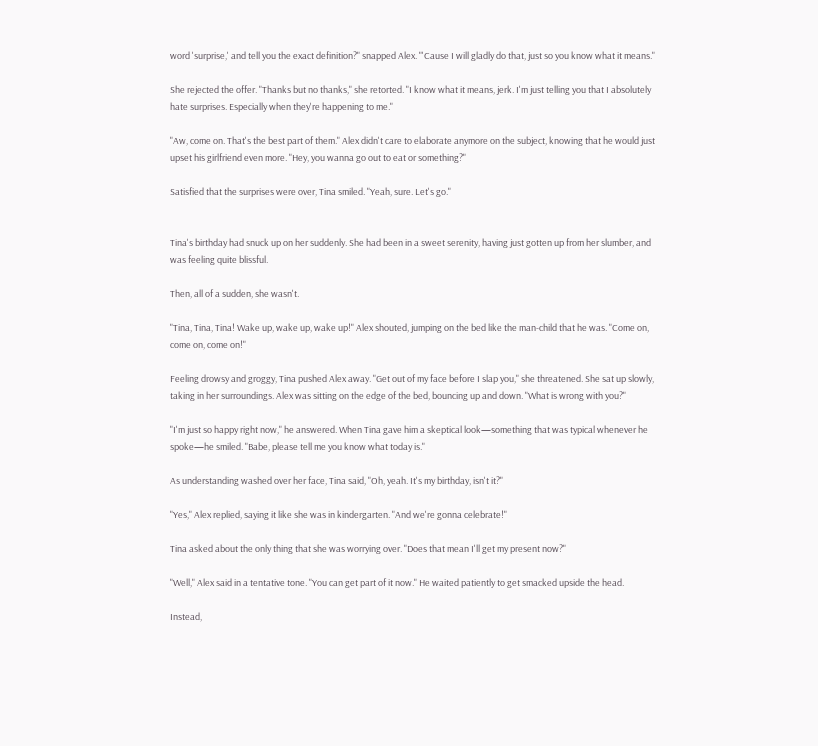word 'surprise,' and tell you the exact definition?" snapped Alex. "'Cause I will gladly do that, just so you know what it means."

She rejected the offer. "Thanks but no thanks," she retorted. "I know what it means, jerk. I'm just telling you that I absolutely hate surprises. Especially when they're happening to me."

"Aw, come on. That's the best part of them." Alex didn't care to elaborate anymore on the subject, knowing that he would just upset his girlfriend even more. "Hey, you wanna go out to eat or something?"

Satisfied that the surprises were over, Tina smiled. "Yeah, sure. Let's go."


Tina's birthday had snuck up on her suddenly. She had been in a sweet serenity, having just gotten up from her slumber, and was feeling quite blissful.

Then, all of a sudden, she wasn't.

"Tina, Tina, Tina! Wake up, wake up, wake up!" Alex shouted, jumping on the bed like the man-child that he was. "Come on, come on, come on!"

Feeling drowsy and groggy, Tina pushed Alex away. "Get out of my face before I slap you," she threatened. She sat up slowly, taking in her surroundings. Alex was sitting on the edge of the bed, bouncing up and down. "What is wrong with you?"

"I'm just so happy right now," he answered. When Tina gave him a skeptical look—something that was typical whenever he spoke—he smiled. "Babe, please tell me you know what today is."

As understanding washed over her face, Tina said, "Oh, yeah. It's my birthday, isn't it?"

"Yes," Alex replied, saying it like she was in kindergarten. "And we're gonna celebrate!"

Tina asked about the only thing that she was worrying over. "Does that mean I'll get my present now?"

"Well," Alex said in a tentative tone. "You can get part of it now." He waited patiently to get smacked upside the head.

Instead,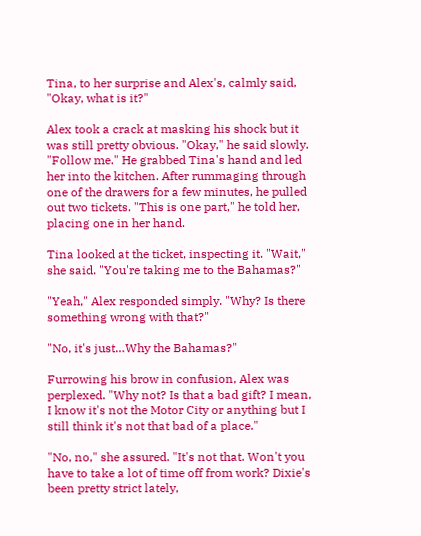Tina, to her surprise and Alex's, calmly said, "Okay, what is it?"

Alex took a crack at masking his shock but it was still pretty obvious. "Okay," he said slowly. "Follow me." He grabbed Tina's hand and led her into the kitchen. After rummaging through one of the drawers for a few minutes, he pulled out two tickets. "This is one part," he told her, placing one in her hand.

Tina looked at the ticket, inspecting it. "Wait," she said. "You're taking me to the Bahamas?"

"Yeah," Alex responded simply. "Why? Is there something wrong with that?"

"No, it's just…Why the Bahamas?"

Furrowing his brow in confusion, Alex was perplexed. "Why not? Is that a bad gift? I mean, I know it's not the Motor City or anything but I still think it's not that bad of a place."

"No, no," she assured. "It's not that. Won't you have to take a lot of time off from work? Dixie's been pretty strict lately,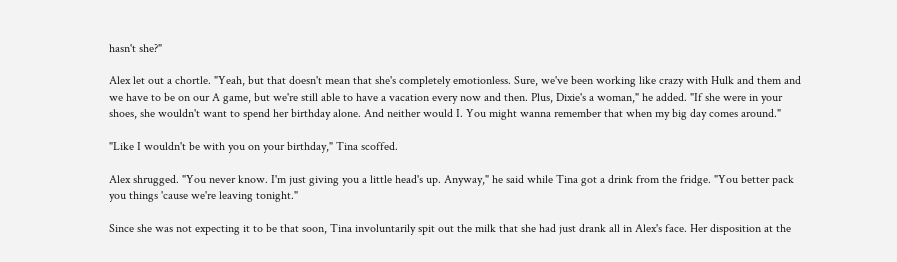hasn't she?"

Alex let out a chortle. "Yeah, but that doesn't mean that she's completely emotionless. Sure, we've been working like crazy with Hulk and them and we have to be on our A game, but we're still able to have a vacation every now and then. Plus, Dixie's a woman," he added. "If she were in your shoes, she wouldn't want to spend her birthday alone. And neither would I. You might wanna remember that when my big day comes around."

"Like I wouldn't be with you on your birthday," Tina scoffed.

Alex shrugged. "You never know. I'm just giving you a little head's up. Anyway," he said while Tina got a drink from the fridge. "You better pack you things 'cause we're leaving tonight."

Since she was not expecting it to be that soon, Tina involuntarily spit out the milk that she had just drank all in Alex's face. Her disposition at the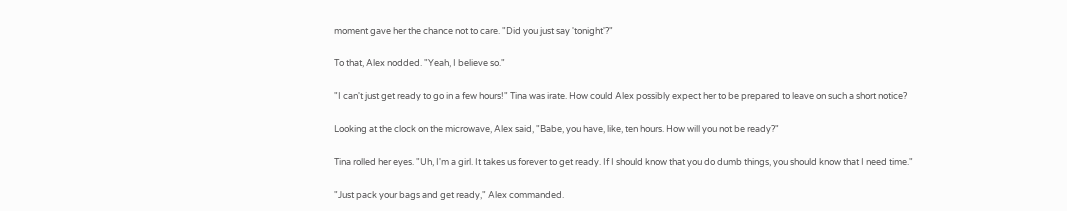moment gave her the chance not to care. "Did you just say 'tonight'?"

To that, Alex nodded. "Yeah, I believe so."

"I can't just get ready to go in a few hours!" Tina was irate. How could Alex possibly expect her to be prepared to leave on such a short notice?

Looking at the clock on the microwave, Alex said, "Babe, you have, like, ten hours. How will you not be ready?"

Tina rolled her eyes. "Uh, I'm a girl. It takes us forever to get ready. If I should know that you do dumb things, you should know that I need time."

"Just pack your bags and get ready," Alex commanded.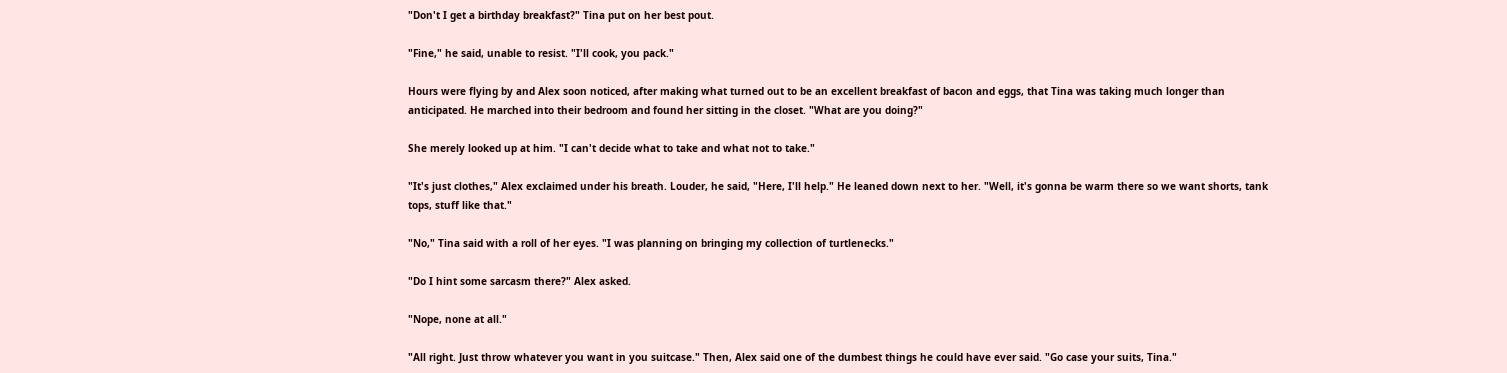"Don't I get a birthday breakfast?" Tina put on her best pout.

"Fine," he said, unable to resist. "I'll cook, you pack."

Hours were flying by and Alex soon noticed, after making what turned out to be an excellent breakfast of bacon and eggs, that Tina was taking much longer than anticipated. He marched into their bedroom and found her sitting in the closet. "What are you doing?"

She merely looked up at him. "I can't decide what to take and what not to take."

"It's just clothes," Alex exclaimed under his breath. Louder, he said, "Here, I'll help." He leaned down next to her. "Well, it's gonna be warm there so we want shorts, tank tops, stuff like that."

"No," Tina said with a roll of her eyes. "I was planning on bringing my collection of turtlenecks."

"Do I hint some sarcasm there?" Alex asked.

"Nope, none at all."

"All right. Just throw whatever you want in you suitcase." Then, Alex said one of the dumbest things he could have ever said. "Go case your suits, Tina."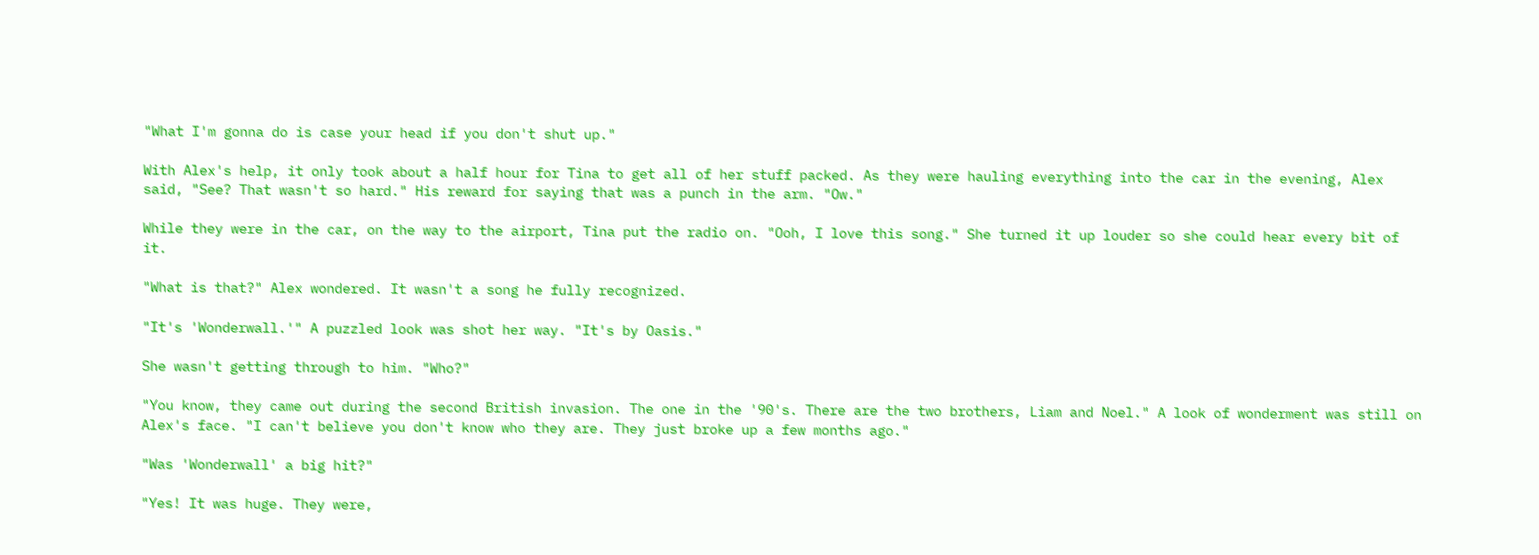"What I'm gonna do is case your head if you don't shut up."

With Alex's help, it only took about a half hour for Tina to get all of her stuff packed. As they were hauling everything into the car in the evening, Alex said, "See? That wasn't so hard." His reward for saying that was a punch in the arm. "Ow."

While they were in the car, on the way to the airport, Tina put the radio on. "Ooh, I love this song." She turned it up louder so she could hear every bit of it.

"What is that?" Alex wondered. It wasn't a song he fully recognized.

"It's 'Wonderwall.'" A puzzled look was shot her way. "It's by Oasis."

She wasn't getting through to him. "Who?"

"You know, they came out during the second British invasion. The one in the '90's. There are the two brothers, Liam and Noel." A look of wonderment was still on Alex's face. "I can't believe you don't know who they are. They just broke up a few months ago."

"Was 'Wonderwall' a big hit?"

"Yes! It was huge. They were,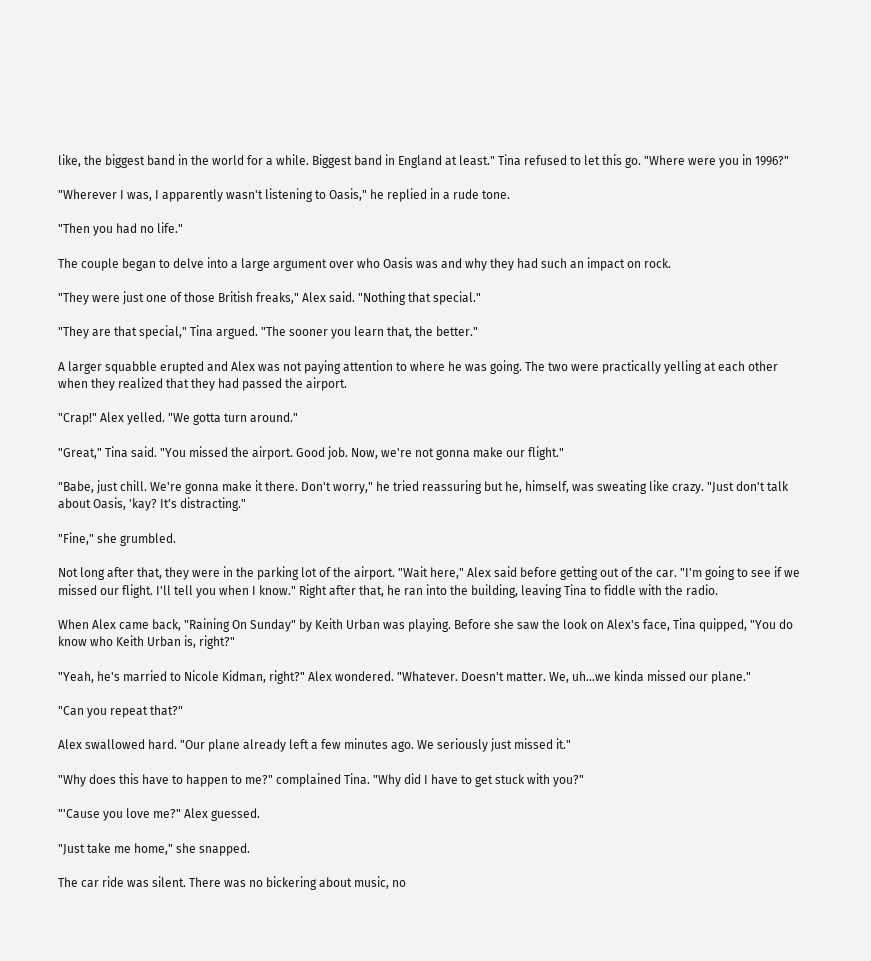like, the biggest band in the world for a while. Biggest band in England at least." Tina refused to let this go. "Where were you in 1996?"

"Wherever I was, I apparently wasn't listening to Oasis," he replied in a rude tone.

"Then you had no life."

The couple began to delve into a large argument over who Oasis was and why they had such an impact on rock.

"They were just one of those British freaks," Alex said. "Nothing that special."

"They are that special," Tina argued. "The sooner you learn that, the better."

A larger squabble erupted and Alex was not paying attention to where he was going. The two were practically yelling at each other when they realized that they had passed the airport.

"Crap!" Alex yelled. "We gotta turn around."

"Great," Tina said. "You missed the airport. Good job. Now, we're not gonna make our flight."

"Babe, just chill. We're gonna make it there. Don't worry," he tried reassuring but he, himself, was sweating like crazy. "Just don't talk about Oasis, 'kay? It's distracting."

"Fine," she grumbled.

Not long after that, they were in the parking lot of the airport. "Wait here," Alex said before getting out of the car. "I'm going to see if we missed our flight. I'll tell you when I know." Right after that, he ran into the building, leaving Tina to fiddle with the radio.

When Alex came back, "Raining On Sunday" by Keith Urban was playing. Before she saw the look on Alex's face, Tina quipped, "You do know who Keith Urban is, right?"

"Yeah, he's married to Nicole Kidman, right?" Alex wondered. "Whatever. Doesn't matter. We, uh…we kinda missed our plane."

"Can you repeat that?"

Alex swallowed hard. "Our plane already left a few minutes ago. We seriously just missed it."

"Why does this have to happen to me?" complained Tina. "Why did I have to get stuck with you?"

"'Cause you love me?" Alex guessed.

"Just take me home," she snapped.

The car ride was silent. There was no bickering about music, no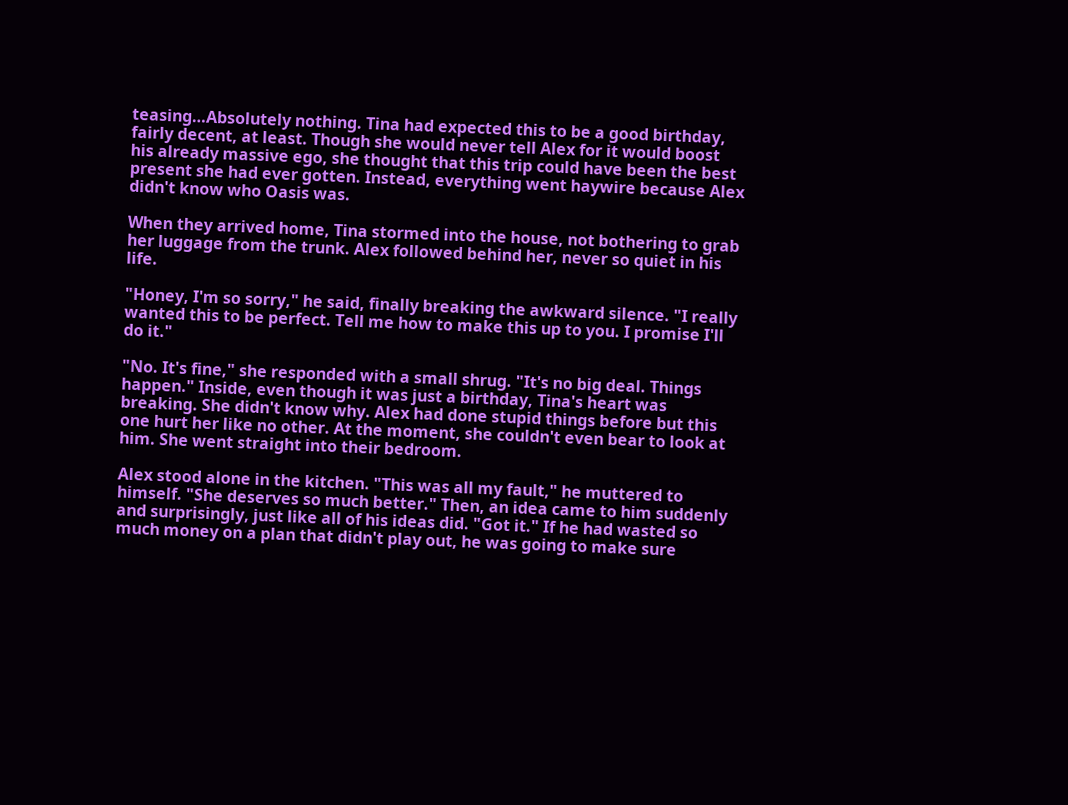teasing…Absolutely nothing. Tina had expected this to be a good birthday, fairly decent, at least. Though she would never tell Alex for it would boost his already massive ego, she thought that this trip could have been the best present she had ever gotten. Instead, everything went haywire because Alex didn't know who Oasis was.

When they arrived home, Tina stormed into the house, not bothering to grab her luggage from the trunk. Alex followed behind her, never so quiet in his life.

"Honey, I'm so sorry," he said, finally breaking the awkward silence. "I really wanted this to be perfect. Tell me how to make this up to you. I promise I'll do it."

"No. It's fine," she responded with a small shrug. "It's no big deal. Things happen." Inside, even though it was just a birthday, Tina's heart was breaking. She didn't know why. Alex had done stupid things before but this one hurt her like no other. At the moment, she couldn't even bear to look at him. She went straight into their bedroom.

Alex stood alone in the kitchen. "This was all my fault," he muttered to himself. "She deserves so much better." Then, an idea came to him suddenly and surprisingly, just like all of his ideas did. "Got it." If he had wasted so much money on a plan that didn't play out, he was going to make sure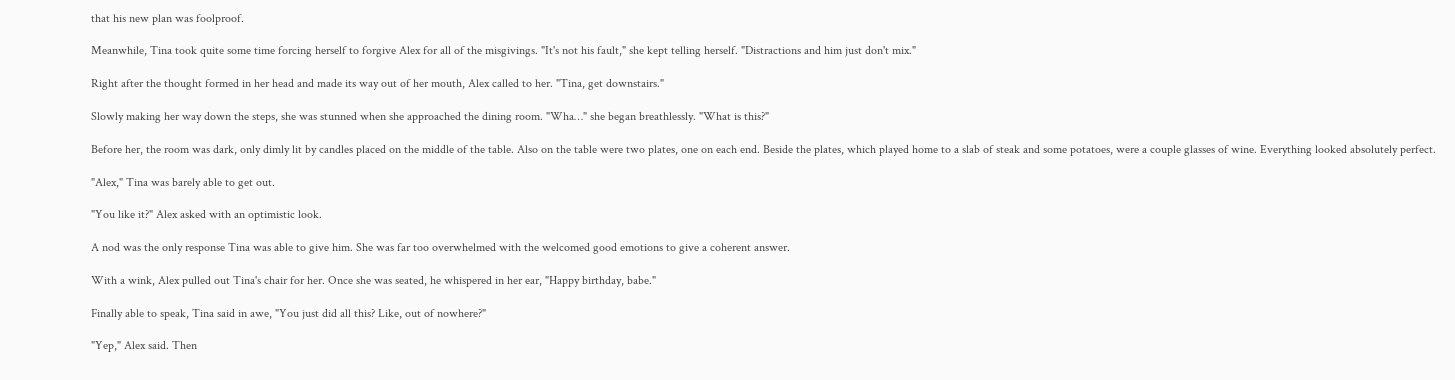that his new plan was foolproof.

Meanwhile, Tina took quite some time forcing herself to forgive Alex for all of the misgivings. "It's not his fault," she kept telling herself. "Distractions and him just don't mix."

Right after the thought formed in her head and made its way out of her mouth, Alex called to her. "Tina, get downstairs."

Slowly making her way down the steps, she was stunned when she approached the dining room. "Wha…" she began breathlessly. "What is this?"

Before her, the room was dark, only dimly lit by candles placed on the middle of the table. Also on the table were two plates, one on each end. Beside the plates, which played home to a slab of steak and some potatoes, were a couple glasses of wine. Everything looked absolutely perfect.

"Alex," Tina was barely able to get out.

"You like it?" Alex asked with an optimistic look.

A nod was the only response Tina was able to give him. She was far too overwhelmed with the welcomed good emotions to give a coherent answer.

With a wink, Alex pulled out Tina's chair for her. Once she was seated, he whispered in her ear, "Happy birthday, babe."

Finally able to speak, Tina said in awe, "You just did all this? Like, out of nowhere?"

"Yep," Alex said. Then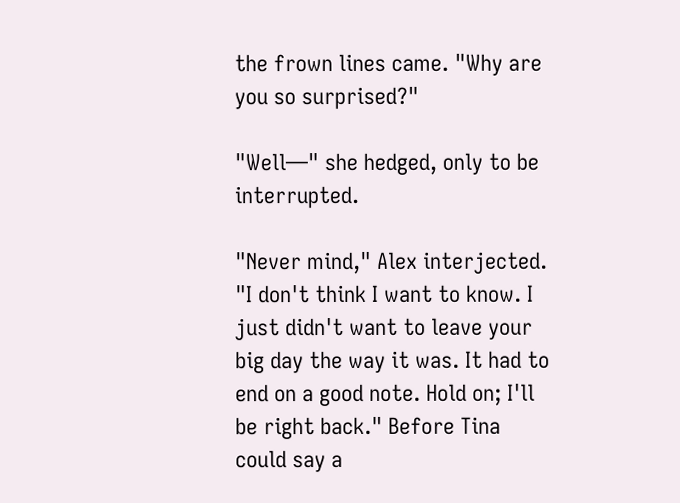the frown lines came. "Why are you so surprised?"

"Well—" she hedged, only to be interrupted.

"Never mind," Alex interjected. "I don't think I want to know. I just didn't want to leave your big day the way it was. It had to end on a good note. Hold on; I'll be right back." Before Tina could say a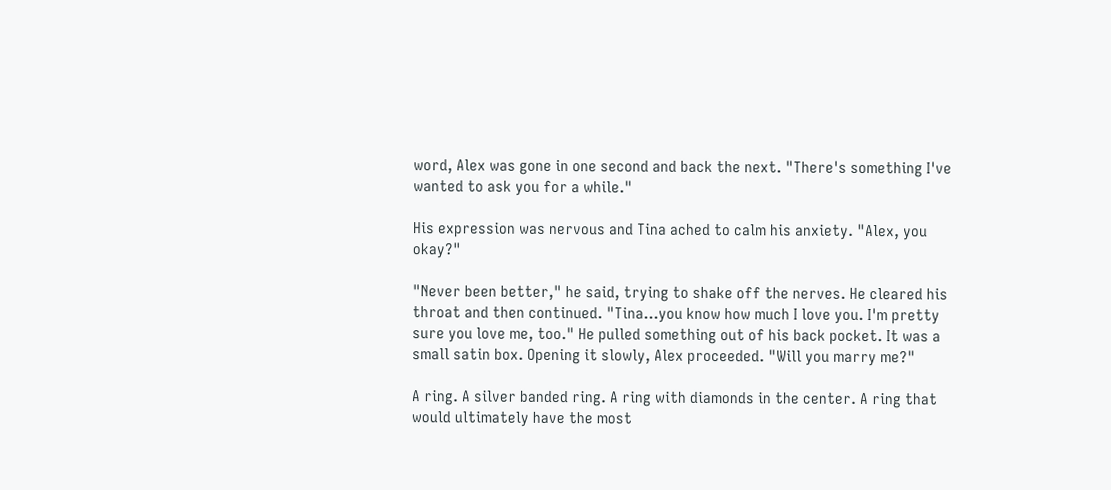word, Alex was gone in one second and back the next. "There's something I've wanted to ask you for a while."

His expression was nervous and Tina ached to calm his anxiety. "Alex, you okay?"

"Never been better," he said, trying to shake off the nerves. He cleared his throat and then continued. "Tina…you know how much I love you. I'm pretty sure you love me, too." He pulled something out of his back pocket. It was a small satin box. Opening it slowly, Alex proceeded. "Will you marry me?"

A ring. A silver banded ring. A ring with diamonds in the center. A ring that would ultimately have the most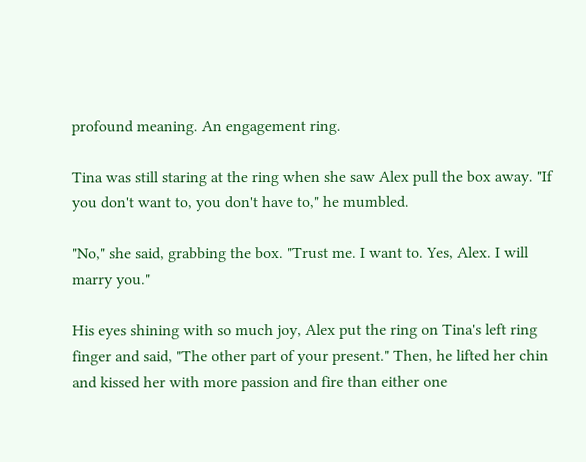profound meaning. An engagement ring.

Tina was still staring at the ring when she saw Alex pull the box away. "If you don't want to, you don't have to," he mumbled.

"No," she said, grabbing the box. "Trust me. I want to. Yes, Alex. I will marry you."

His eyes shining with so much joy, Alex put the ring on Tina's left ring finger and said, "The other part of your present." Then, he lifted her chin and kissed her with more passion and fire than either one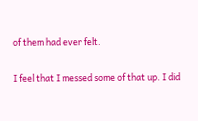of them had ever felt.

I feel that I messed some of that up. I did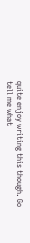quite enjoy writing this though. Go tell me what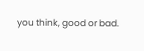you think, good or bad.